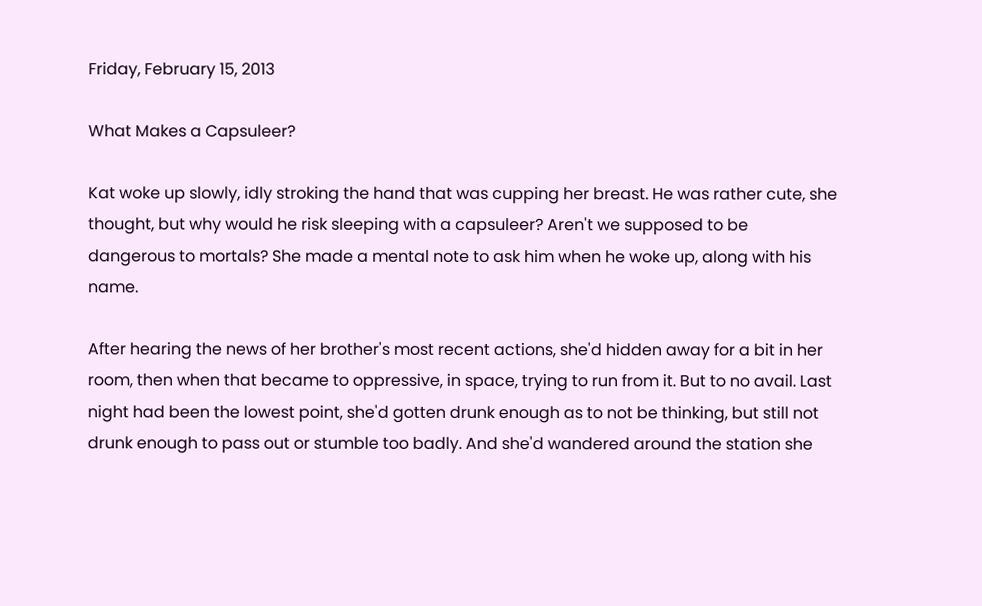Friday, February 15, 2013

What Makes a Capsuleer?

Kat woke up slowly, idly stroking the hand that was cupping her breast. He was rather cute, she thought, but why would he risk sleeping with a capsuleer? Aren't we supposed to be dangerous to mortals? She made a mental note to ask him when he woke up, along with his name.

After hearing the news of her brother's most recent actions, she'd hidden away for a bit in her room, then when that became to oppressive, in space, trying to run from it. But to no avail. Last night had been the lowest point, she'd gotten drunk enough as to not be thinking, but still not drunk enough to pass out or stumble too badly. And she'd wandered around the station she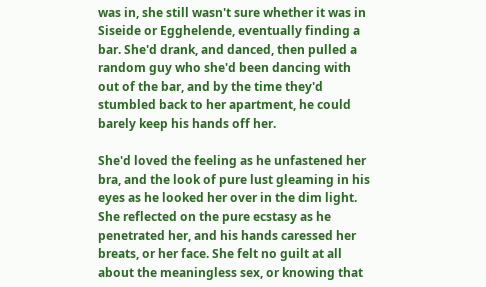was in, she still wasn't sure whether it was in Siseide or Egghelende, eventually finding a bar. She'd drank, and danced, then pulled a random guy who she'd been dancing with out of the bar, and by the time they'd stumbled back to her apartment, he could barely keep his hands off her.

She'd loved the feeling as he unfastened her bra, and the look of pure lust gleaming in his eyes as he looked her over in the dim light. She reflected on the pure ecstasy as he penetrated her, and his hands caressed her breats, or her face. She felt no guilt at all about the meaningless sex, or knowing that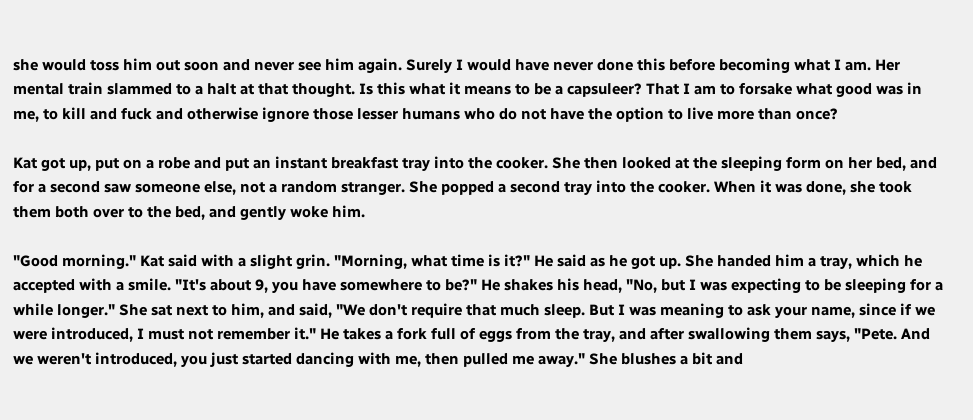she would toss him out soon and never see him again. Surely I would have never done this before becoming what I am. Her mental train slammed to a halt at that thought. Is this what it means to be a capsuleer? That I am to forsake what good was in me, to kill and fuck and otherwise ignore those lesser humans who do not have the option to live more than once?

Kat got up, put on a robe and put an instant breakfast tray into the cooker. She then looked at the sleeping form on her bed, and for a second saw someone else, not a random stranger. She popped a second tray into the cooker. When it was done, she took them both over to the bed, and gently woke him.

"Good morning." Kat said with a slight grin. "Morning, what time is it?" He said as he got up. She handed him a tray, which he accepted with a smile. "It's about 9, you have somewhere to be?" He shakes his head, "No, but I was expecting to be sleeping for a while longer." She sat next to him, and said, "We don't require that much sleep. But I was meaning to ask your name, since if we were introduced, I must not remember it." He takes a fork full of eggs from the tray, and after swallowing them says, "Pete. And we weren't introduced, you just started dancing with me, then pulled me away." She blushes a bit and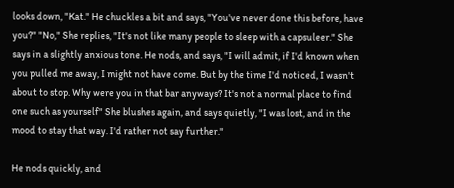looks down, "Kat." He chuckles a bit and says, "You've never done this before, have you?" "No," She replies, "It's not like many people to sleep with a capsuleer." She says in a slightly anxious tone. He nods, and says, "I will admit, if I'd known when you pulled me away, I might not have come. But by the time I'd noticed, I wasn't about to stop. Why were you in that bar anyways? It's not a normal place to find one such as yourself" She blushes again, and says quietly, "I was lost, and in the mood to stay that way. I'd rather not say further."

He nods quickly, and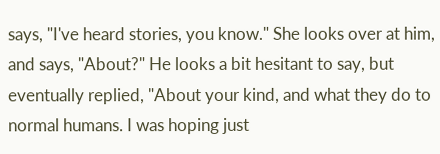says, "I've heard stories, you know." She looks over at him, and says, "About?" He looks a bit hesitant to say, but eventually replied, "About your kind, and what they do to normal humans. I was hoping just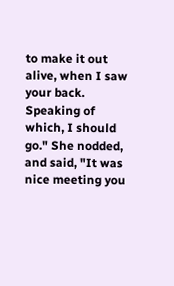to make it out alive, when I saw your back. Speaking of which, I should go." She nodded, and said, "It was nice meeting you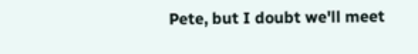Pete, but I doubt we'll meet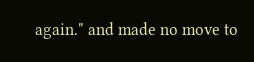again." and made no move to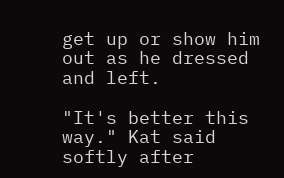get up or show him out as he dressed and left.

"It's better this way." Kat said softly after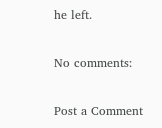he left.

No comments:

Post a Comment